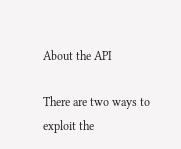About the API

There are two ways to exploit the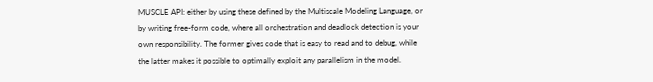MUSCLE API: either by using these defined by the Multiscale Modeling Language, or by writing free-form code, where all orchestration and deadlock detection is your own responsibility. The former gives code that is easy to read and to debug, while the latter makes it possible to optimally exploit any parallelism in the model.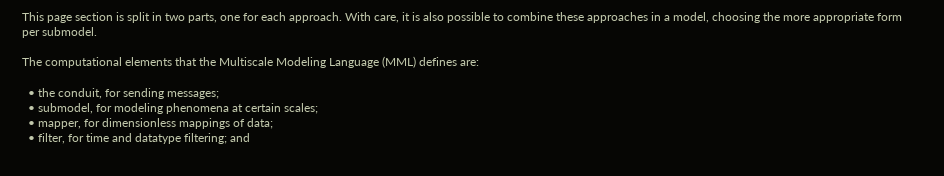This page section is split in two parts, one for each approach. With care, it is also possible to combine these approaches in a model, choosing the more appropriate form per submodel.

The computational elements that the Multiscale Modeling Language (MML) defines are:

  • the conduit, for sending messages;
  • submodel, for modeling phenomena at certain scales;
  • mapper, for dimensionless mappings of data;
  • filter, for time and datatype filtering; and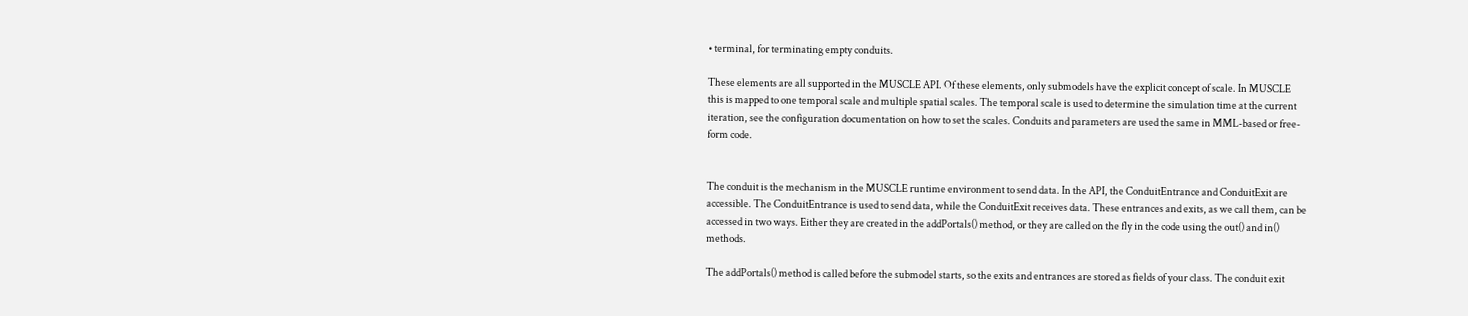• terminal, for terminating empty conduits.

These elements are all supported in the MUSCLE API. Of these elements, only submodels have the explicit concept of scale. In MUSCLE this is mapped to one temporal scale and multiple spatial scales. The temporal scale is used to determine the simulation time at the current iteration, see the configuration documentation on how to set the scales. Conduits and parameters are used the same in MML-based or free-form code.


The conduit is the mechanism in the MUSCLE runtime environment to send data. In the API, the ConduitEntrance and ConduitExit are accessible. The ConduitEntrance is used to send data, while the ConduitExit receives data. These entrances and exits, as we call them, can be accessed in two ways. Either they are created in the addPortals() method, or they are called on the fly in the code using the out() and in() methods.

The addPortals() method is called before the submodel starts, so the exits and entrances are stored as fields of your class. The conduit exit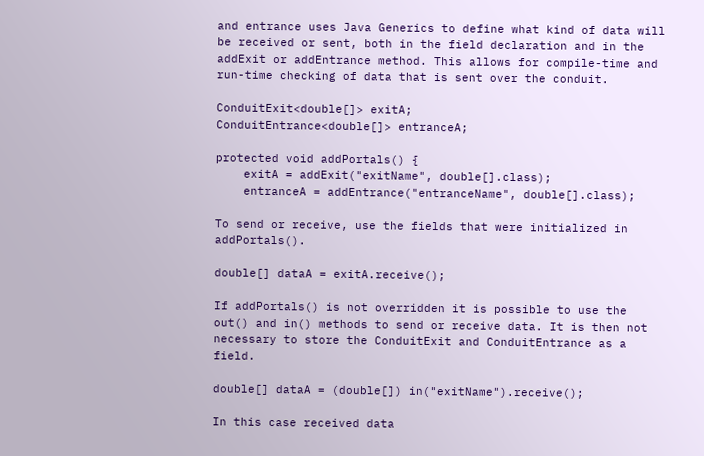and entrance uses Java Generics to define what kind of data will be received or sent, both in the field declaration and in the addExit or addEntrance method. This allows for compile-time and run-time checking of data that is sent over the conduit.

ConduitExit<double[]> exitA;
ConduitEntrance<double[]> entranceA;

protected void addPortals() {
    exitA = addExit("exitName", double[].class);
    entranceA = addEntrance("entranceName", double[].class);

To send or receive, use the fields that were initialized in addPortals().

double[] dataA = exitA.receive();

If addPortals() is not overridden it is possible to use the out() and in() methods to send or receive data. It is then not necessary to store the ConduitExit and ConduitEntrance as a field.

double[] dataA = (double[]) in("exitName").receive();

In this case received data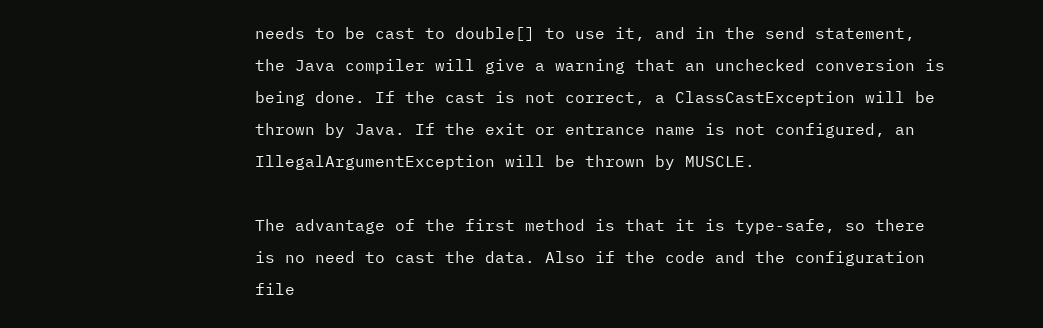needs to be cast to double[] to use it, and in the send statement, the Java compiler will give a warning that an unchecked conversion is being done. If the cast is not correct, a ClassCastException will be thrown by Java. If the exit or entrance name is not configured, an IllegalArgumentException will be thrown by MUSCLE.

The advantage of the first method is that it is type-safe, so there is no need to cast the data. Also if the code and the configuration file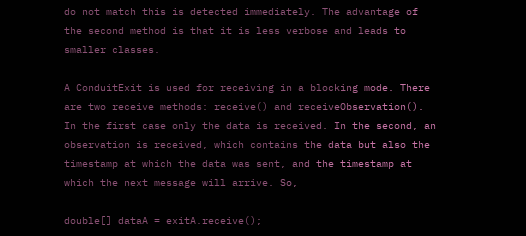do not match this is detected immediately. The advantage of the second method is that it is less verbose and leads to smaller classes.

A ConduitExit is used for receiving in a blocking mode. There are two receive methods: receive() and receiveObservation(). In the first case only the data is received. In the second, an observation is received, which contains the data but also the timestamp at which the data was sent, and the timestamp at which the next message will arrive. So,

double[] dataA = exitA.receive();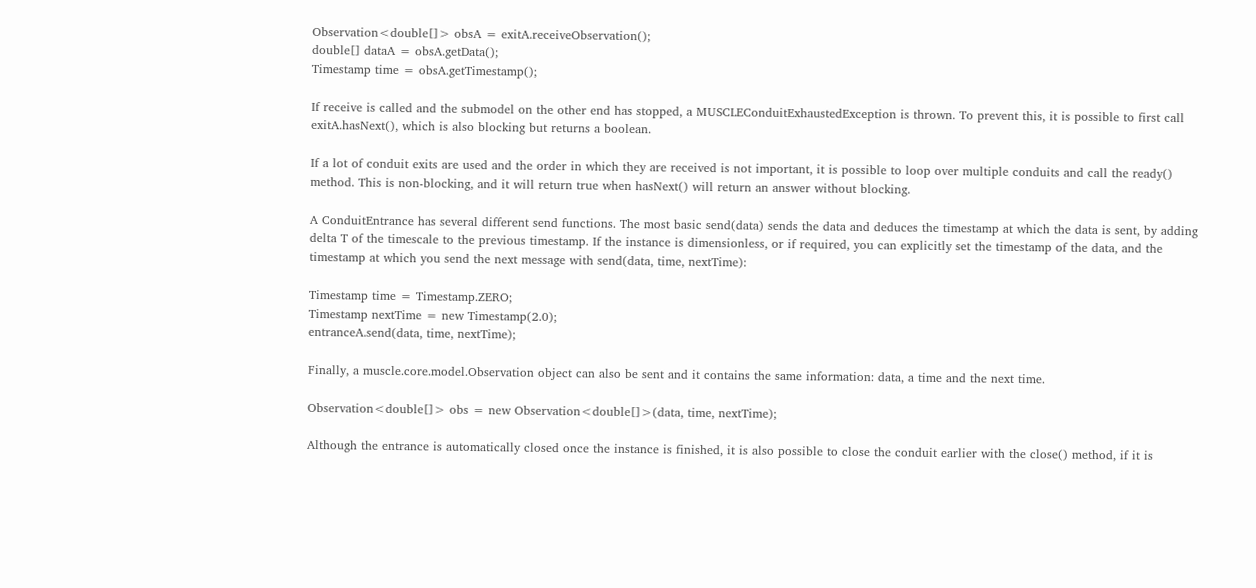Observation<double[]> obsA = exitA.receiveObservation();
double[] dataA = obsA.getData();
Timestamp time = obsA.getTimestamp();

If receive is called and the submodel on the other end has stopped, a MUSCLEConduitExhaustedException is thrown. To prevent this, it is possible to first call exitA.hasNext(), which is also blocking but returns a boolean.

If a lot of conduit exits are used and the order in which they are received is not important, it is possible to loop over multiple conduits and call the ready() method. This is non-blocking, and it will return true when hasNext() will return an answer without blocking.

A ConduitEntrance has several different send functions. The most basic send(data) sends the data and deduces the timestamp at which the data is sent, by adding delta T of the timescale to the previous timestamp. If the instance is dimensionless, or if required, you can explicitly set the timestamp of the data, and the timestamp at which you send the next message with send(data, time, nextTime):

Timestamp time = Timestamp.ZERO;
Timestamp nextTime = new Timestamp(2.0);
entranceA.send(data, time, nextTime);

Finally, a muscle.core.model.Observation object can also be sent and it contains the same information: data, a time and the next time.

Observation<double[]> obs = new Observation<double[]>(data, time, nextTime);

Although the entrance is automatically closed once the instance is finished, it is also possible to close the conduit earlier with the close() method, if it is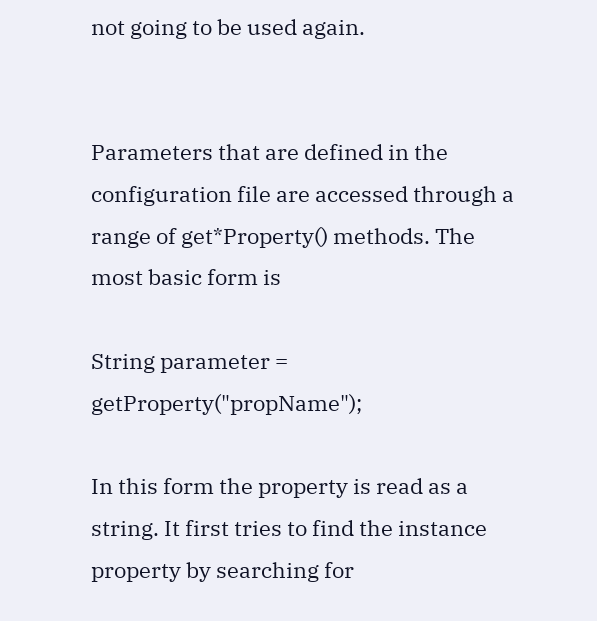not going to be used again.


Parameters that are defined in the configuration file are accessed through a range of get*Property() methods. The most basic form is

String parameter = getProperty("propName");

In this form the property is read as a string. It first tries to find the instance property by searching for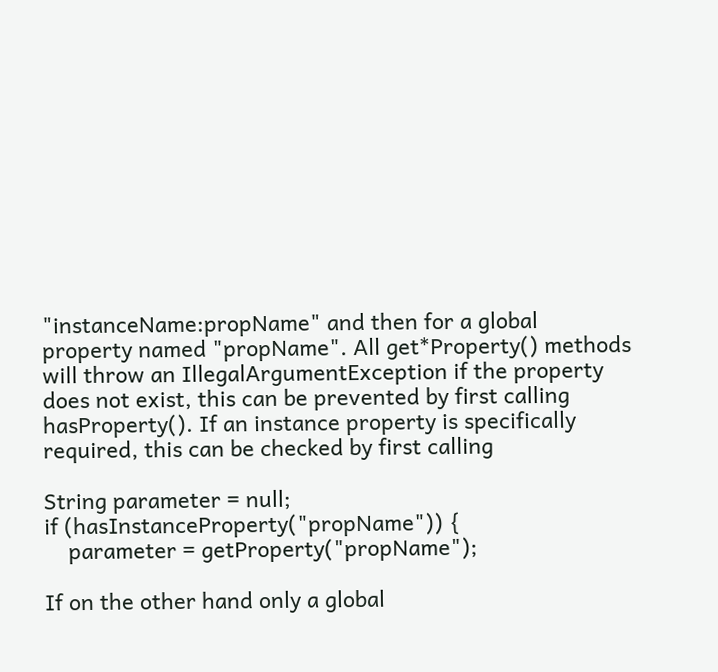"instanceName:propName" and then for a global property named "propName". All get*Property() methods will throw an IllegalArgumentException if the property does not exist, this can be prevented by first calling hasProperty(). If an instance property is specifically required, this can be checked by first calling

String parameter = null;
if (hasInstanceProperty("propName")) {
    parameter = getProperty("propName");

If on the other hand only a global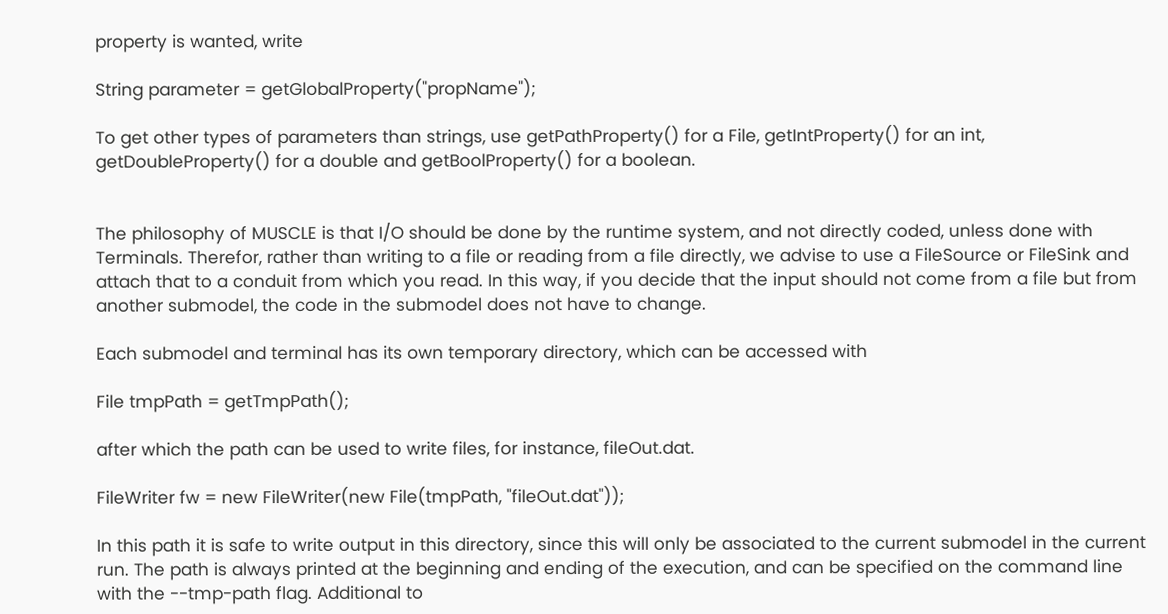property is wanted, write

String parameter = getGlobalProperty("propName");

To get other types of parameters than strings, use getPathProperty() for a File, getIntProperty() for an int, getDoubleProperty() for a double and getBoolProperty() for a boolean.


The philosophy of MUSCLE is that I/O should be done by the runtime system, and not directly coded, unless done with Terminals. Therefor, rather than writing to a file or reading from a file directly, we advise to use a FileSource or FileSink and attach that to a conduit from which you read. In this way, if you decide that the input should not come from a file but from another submodel, the code in the submodel does not have to change.

Each submodel and terminal has its own temporary directory, which can be accessed with

File tmpPath = getTmpPath();

after which the path can be used to write files, for instance, fileOut.dat.

FileWriter fw = new FileWriter(new File(tmpPath, "fileOut.dat"));

In this path it is safe to write output in this directory, since this will only be associated to the current submodel in the current run. The path is always printed at the beginning and ending of the execution, and can be specified on the command line with the --tmp-path flag. Additional to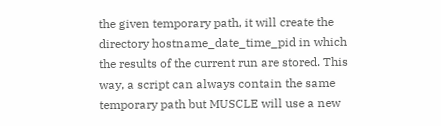the given temporary path, it will create the directory hostname_date_time_pid in which the results of the current run are stored. This way, a script can always contain the same temporary path but MUSCLE will use a new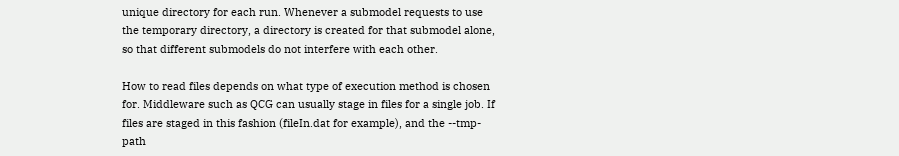unique directory for each run. Whenever a submodel requests to use the temporary directory, a directory is created for that submodel alone, so that different submodels do not interfere with each other.

How to read files depends on what type of execution method is chosen for. Middleware such as QCG can usually stage in files for a single job. If files are staged in this fashion (fileIn.dat for example), and the --tmp-path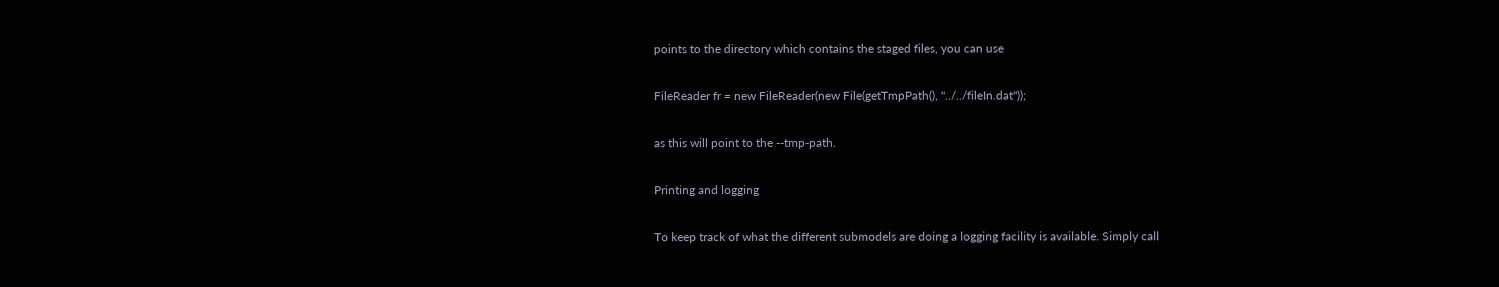points to the directory which contains the staged files, you can use

FileReader fr = new FileReader(new File(getTmpPath(), "../../fileIn.dat"));

as this will point to the --tmp-path.

Printing and logging

To keep track of what the different submodels are doing a logging facility is available. Simply call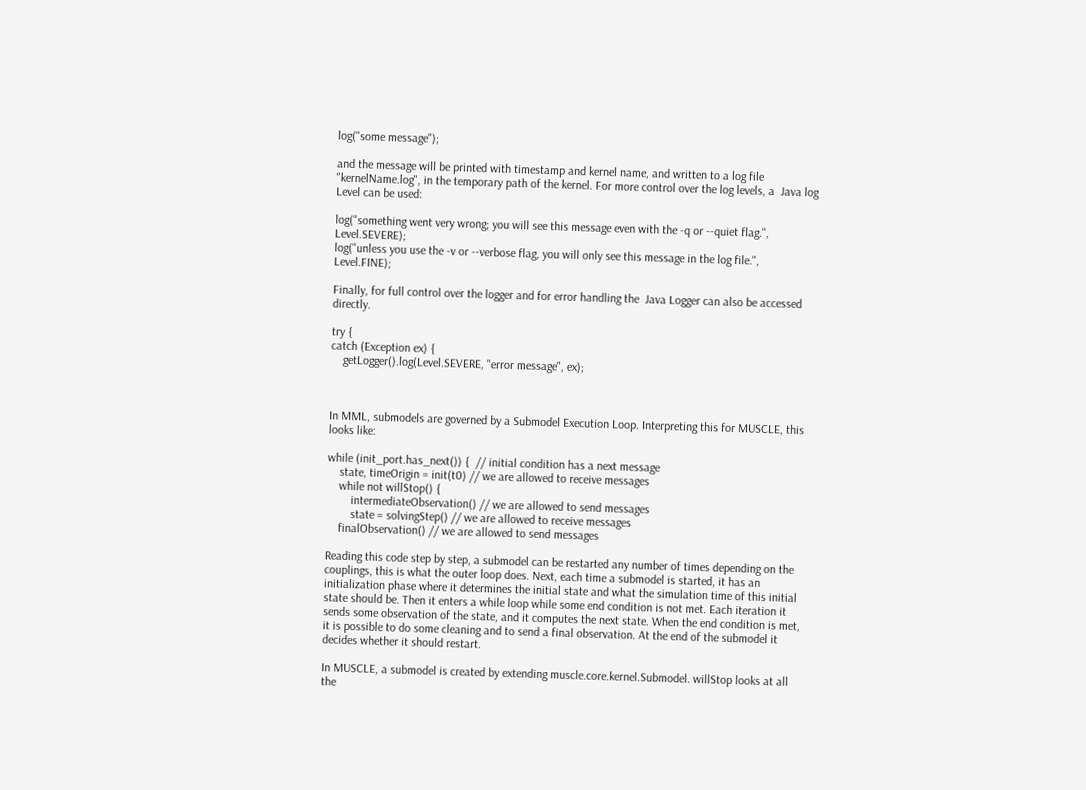log("some message");

and the message will be printed with timestamp and kernel name, and written to a log file "kernelName.log", in the temporary path of the kernel. For more control over the log levels, a  Java log Level can be used:

log("something went very wrong; you will see this message even with the -q or --quiet flag.", Level.SEVERE);
log("unless you use the -v or --verbose flag, you will only see this message in the log file.", Level.FINE);

Finally, for full control over the logger and for error handling the  Java Logger can also be accessed directly.

try {
catch (Exception ex) {
    getLogger().log(Level.SEVERE, "error message", ex);



In MML, submodels are governed by a Submodel Execution Loop. Interpreting this for MUSCLE, this looks like:

while (init_port.has_next()) {  // initial condition has a next message
    state, timeOrigin = init(t0) // we are allowed to receive messages
    while not willStop() {
        intermediateObservation() // we are allowed to send messages
        state = solvingStep() // we are allowed to receive messages
    finalObservation() // we are allowed to send messages

Reading this code step by step, a submodel can be restarted any number of times depending on the couplings, this is what the outer loop does. Next, each time a submodel is started, it has an initialization phase where it determines the initial state and what the simulation time of this initial state should be. Then it enters a while loop while some end condition is not met. Each iteration it sends some observation of the state, and it computes the next state. When the end condition is met, it is possible to do some cleaning and to send a final observation. At the end of the submodel it decides whether it should restart.

In MUSCLE, a submodel is created by extending muscle.core.kernel.Submodel. willStop looks at all the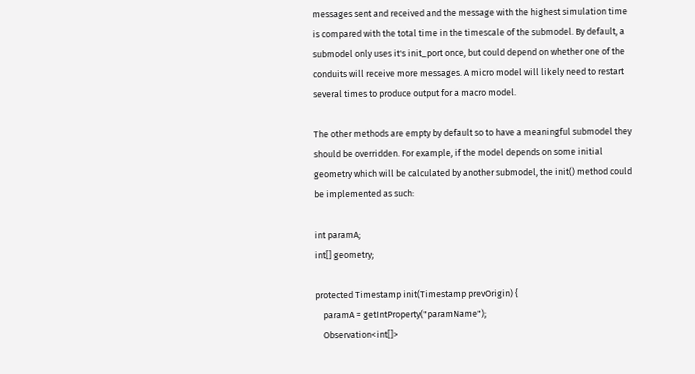messages sent and received and the message with the highest simulation time is compared with the total time in the timescale of the submodel. By default, a submodel only uses it's init_port once, but could depend on whether one of the conduits will receive more messages. A micro model will likely need to restart several times to produce output for a macro model.

The other methods are empty by default so to have a meaningful submodel they should be overridden. For example, if the model depends on some initial geometry which will be calculated by another submodel, the init() method could be implemented as such:

int paramA;
int[] geometry;

protected Timestamp init(Timestamp prevOrigin) {
    paramA = getIntProperty("paramName");
    Observation<int[]>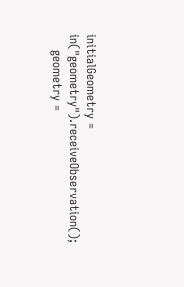initialGeometry = in("geometry").receiveObservation();
    geometry =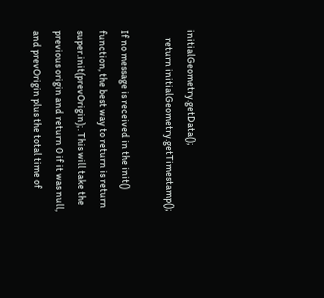initialGeometry.getData();
    return initialGeometry.getTimestamp();

If no message is received in the init() function, the best way to return is return super.init(prevOrigin);. This will take the previous origin and return 0 if it was null, and prevOrigin plus the total time of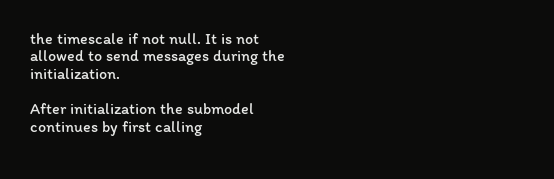the timescale if not null. It is not allowed to send messages during the initialization.

After initialization the submodel continues by first calling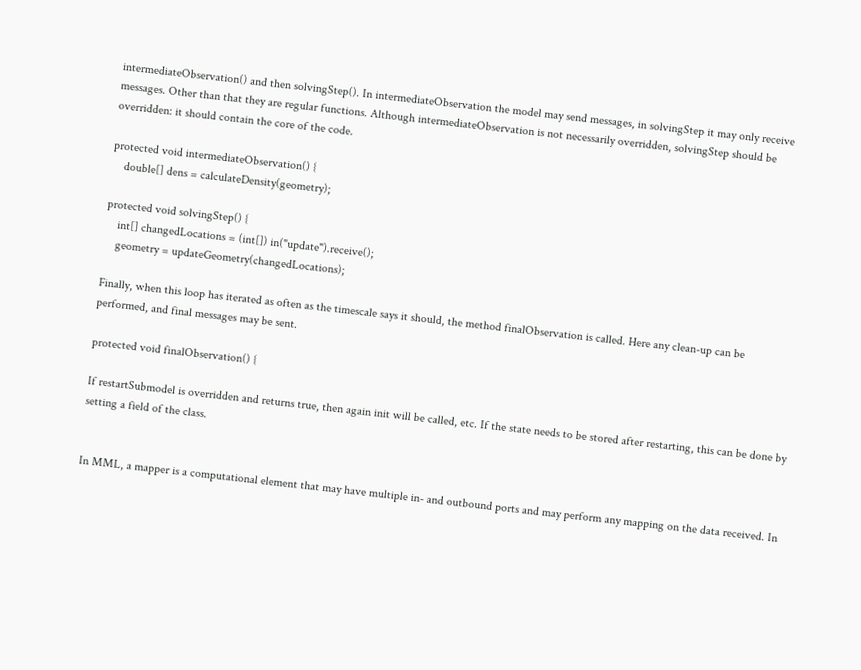intermediateObservation() and then solvingStep(). In intermediateObservation the model may send messages, in solvingStep it may only receive messages. Other than that they are regular functions. Although intermediateObservation is not necessarily overridden, solvingStep should be overridden: it should contain the core of the code.

protected void intermediateObservation() {
    double[] dens = calculateDensity(geometry);

protected void solvingStep() {
    int[] changedLocations = (int[]) in("update").receive();
    geometry = updateGeometry(changedLocations);

Finally, when this loop has iterated as often as the timescale says it should, the method finalObservation is called. Here any clean-up can be performed, and final messages may be sent.

protected void finalObservation() {

If restartSubmodel is overridden and returns true, then again init will be called, etc. If the state needs to be stored after restarting, this can be done by setting a field of the class.


In MML, a mapper is a computational element that may have multiple in- and outbound ports and may perform any mapping on the data received. In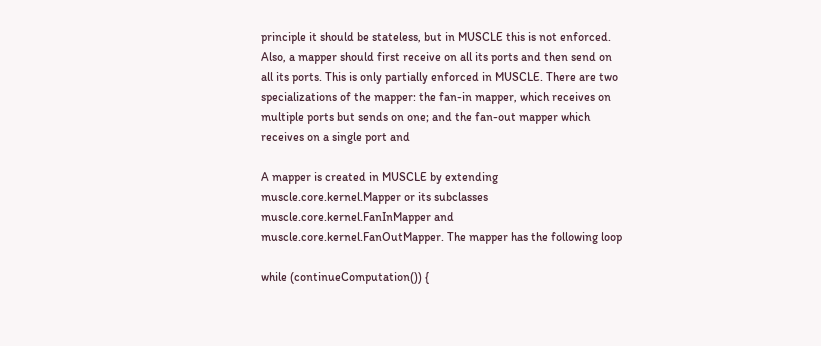principle it should be stateless, but in MUSCLE this is not enforced. Also, a mapper should first receive on all its ports and then send on all its ports. This is only partially enforced in MUSCLE. There are two specializations of the mapper: the fan-in mapper, which receives on multiple ports but sends on one; and the fan-out mapper which receives on a single port and

A mapper is created in MUSCLE by extending muscle.core.kernel.Mapper or its subclasses muscle.core.kernel.FanInMapper and muscle.core.kernel.FanOutMapper. The mapper has the following loop

while (continueComputation()) {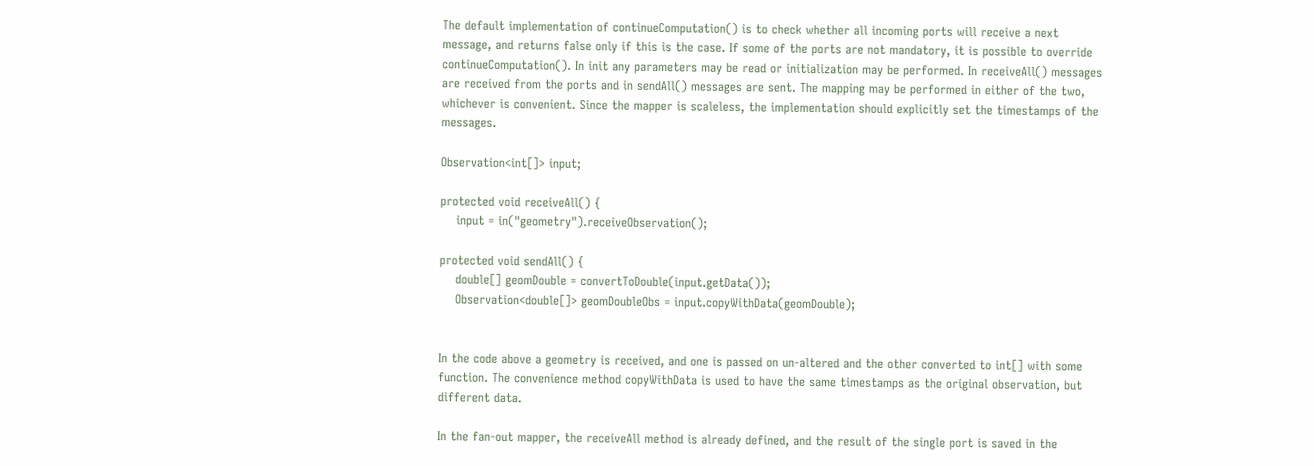The default implementation of continueComputation() is to check whether all incoming ports will receive a next message, and returns false only if this is the case. If some of the ports are not mandatory, it is possible to override continueComputation(). In init any parameters may be read or initialization may be performed. In receiveAll() messages are received from the ports and in sendAll() messages are sent. The mapping may be performed in either of the two, whichever is convenient. Since the mapper is scaleless, the implementation should explicitly set the timestamps of the messages.

Observation<int[]> input;

protected void receiveAll() {
    input = in("geometry").receiveObservation();

protected void sendAll() {
    double[] geomDouble = convertToDouble(input.getData());
    Observation<double[]> geomDoubleObs = input.copyWithData(geomDouble);


In the code above a geometry is received, and one is passed on un-altered and the other converted to int[] with some function. The convenience method copyWithData is used to have the same timestamps as the original observation, but different data.

In the fan-out mapper, the receiveAll method is already defined, and the result of the single port is saved in the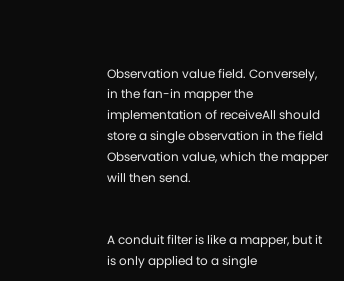Observation value field. Conversely, in the fan-in mapper the implementation of receiveAll should store a single observation in the field Observation value, which the mapper will then send.


A conduit filter is like a mapper, but it is only applied to a single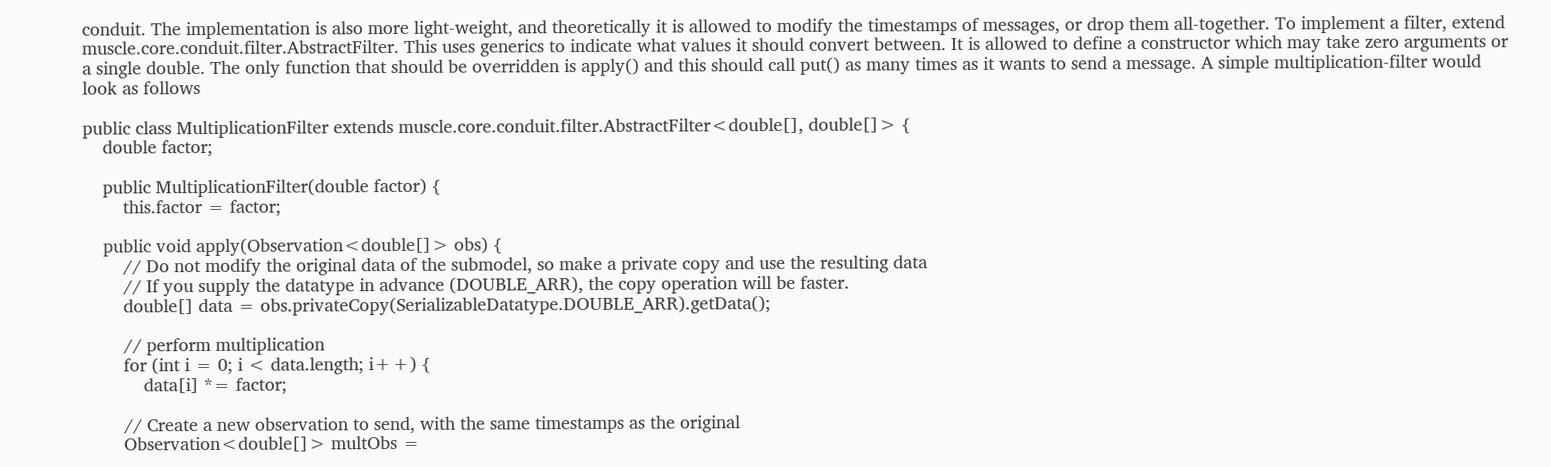conduit. The implementation is also more light-weight, and theoretically it is allowed to modify the timestamps of messages, or drop them all-together. To implement a filter, extend muscle.core.conduit.filter.AbstractFilter. This uses generics to indicate what values it should convert between. It is allowed to define a constructor which may take zero arguments or a single double. The only function that should be overridden is apply() and this should call put() as many times as it wants to send a message. A simple multiplication-filter would look as follows

public class MultiplicationFilter extends muscle.core.conduit.filter.AbstractFilter<double[], double[]> {
    double factor;

    public MultiplicationFilter(double factor) {
        this.factor = factor;

    public void apply(Observation<double[]> obs) {
        // Do not modify the original data of the submodel, so make a private copy and use the resulting data
        // If you supply the datatype in advance (DOUBLE_ARR), the copy operation will be faster.
        double[] data = obs.privateCopy(SerializableDatatype.DOUBLE_ARR).getData();

        // perform multiplication
        for (int i = 0; i < data.length; i++) {
            data[i] *= factor;

        // Create a new observation to send, with the same timestamps as the original
        Observation<double[]> multObs =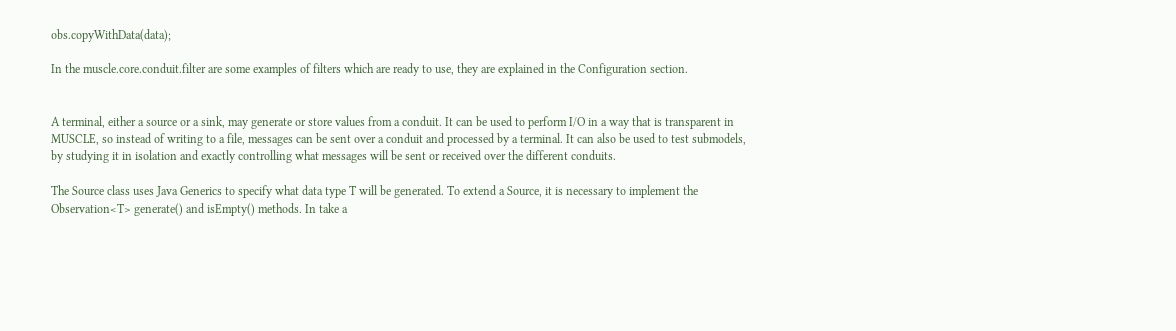obs.copyWithData(data);

In the muscle.core.conduit.filter are some examples of filters which are ready to use, they are explained in the Configuration section.


A terminal, either a source or a sink, may generate or store values from a conduit. It can be used to perform I/O in a way that is transparent in MUSCLE, so instead of writing to a file, messages can be sent over a conduit and processed by a terminal. It can also be used to test submodels, by studying it in isolation and exactly controlling what messages will be sent or received over the different conduits.

The Source class uses Java Generics to specify what data type T will be generated. To extend a Source, it is necessary to implement the Observation<T> generate() and isEmpty() methods. In take a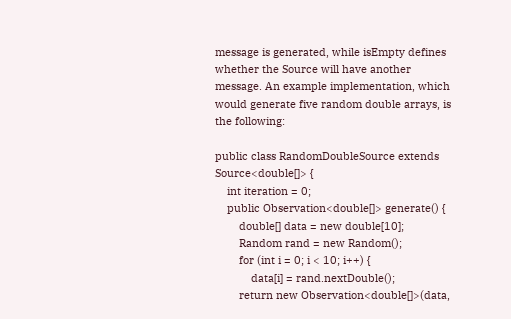message is generated, while isEmpty defines whether the Source will have another message. An example implementation, which would generate five random double arrays, is the following:

public class RandomDoubleSource extends Source<double[]> {
    int iteration = 0;
    public Observation<double[]> generate() {
        double[] data = new double[10];
        Random rand = new Random();
        for (int i = 0; i < 10; i++) {
            data[i] = rand.nextDouble();
        return new Observation<double[]>(data,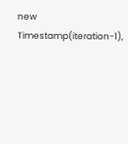new Timestamp(iteration-1),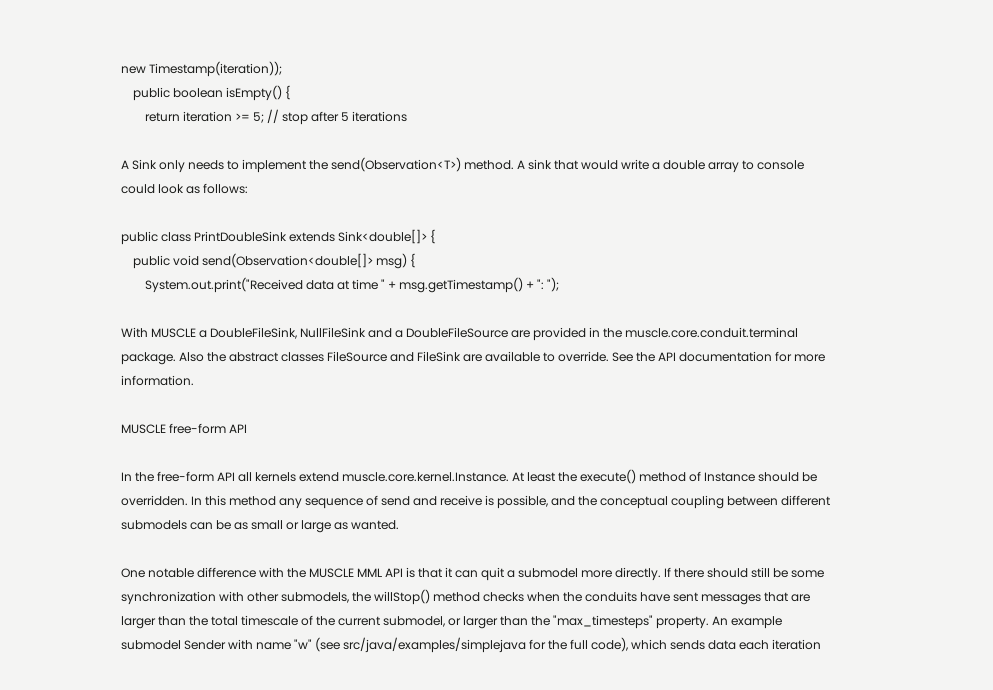new Timestamp(iteration));
    public boolean isEmpty() {
        return iteration >= 5; // stop after 5 iterations

A Sink only needs to implement the send(Observation<T>) method. A sink that would write a double array to console could look as follows:

public class PrintDoubleSink extends Sink<double[]> {
    public void send(Observation<double[]> msg) {
        System.out.print("Received data at time " + msg.getTimestamp() + ": ");

With MUSCLE a DoubleFileSink, NullFileSink and a DoubleFileSource are provided in the muscle.core.conduit.terminal package. Also the abstract classes FileSource and FileSink are available to override. See the API documentation for more information.

MUSCLE free-form API

In the free-form API all kernels extend muscle.core.kernel.Instance. At least the execute() method of Instance should be overridden. In this method any sequence of send and receive is possible, and the conceptual coupling between different submodels can be as small or large as wanted.

One notable difference with the MUSCLE MML API is that it can quit a submodel more directly. If there should still be some synchronization with other submodels, the willStop() method checks when the conduits have sent messages that are larger than the total timescale of the current submodel, or larger than the "max_timesteps" property. An example submodel Sender with name "w" (see src/java/examples/simplejava for the full code), which sends data each iteration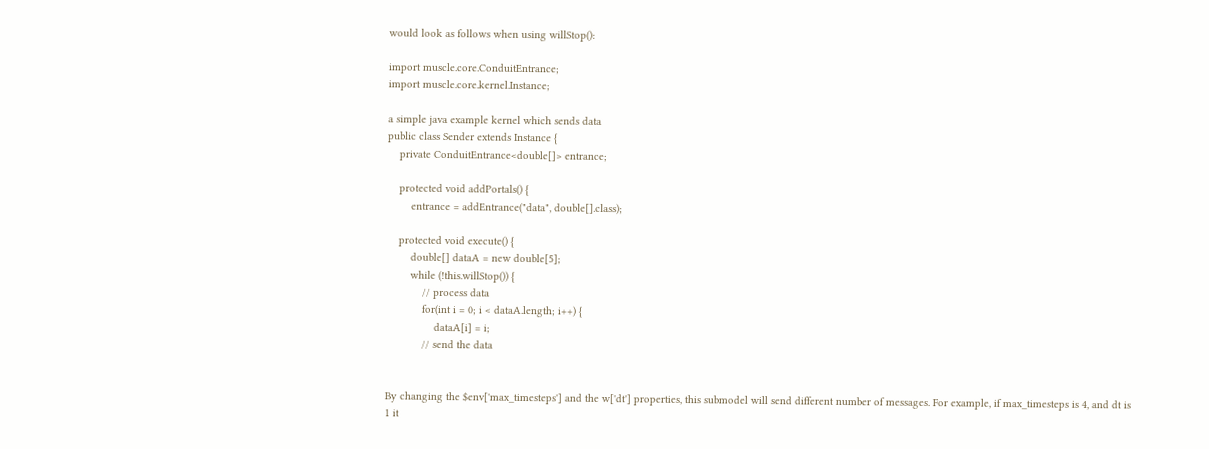would look as follows when using willStop():

import muscle.core.ConduitEntrance;
import muscle.core.kernel.Instance;

a simple java example kernel which sends data
public class Sender extends Instance {
    private ConduitEntrance<double[]> entrance;

    protected void addPortals() {
        entrance = addEntrance("data", double[].class);

    protected void execute() {
        double[] dataA = new double[5];
        while (!this.willStop()) {
            // process data
            for(int i = 0; i < dataA.length; i++) {
                dataA[i] = i;
            // send the data


By changing the $env['max_timesteps'] and the w['dt'] properties, this submodel will send different number of messages. For example, if max_timesteps is 4, and dt is 1 it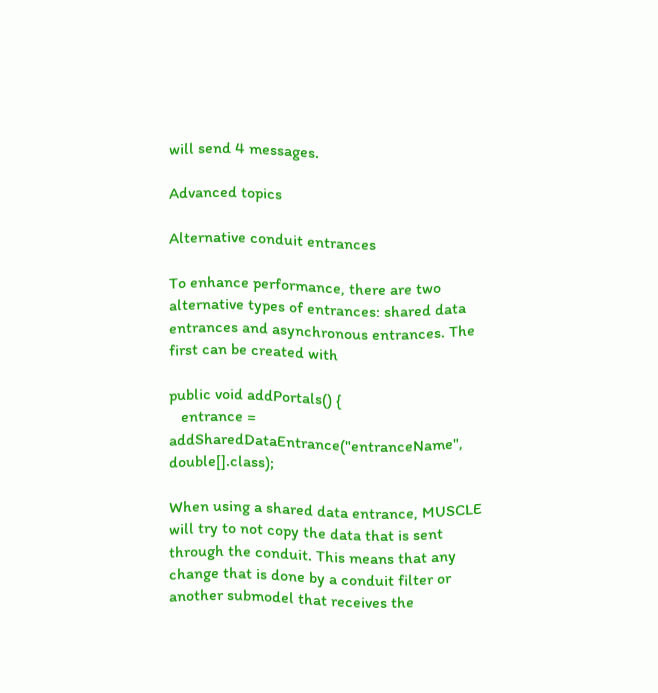will send 4 messages.

Advanced topics

Alternative conduit entrances

To enhance performance, there are two alternative types of entrances: shared data entrances and asynchronous entrances. The first can be created with

public void addPortals() {
   entrance = addSharedDataEntrance("entranceName", double[].class);

When using a shared data entrance, MUSCLE will try to not copy the data that is sent through the conduit. This means that any change that is done by a conduit filter or another submodel that receives the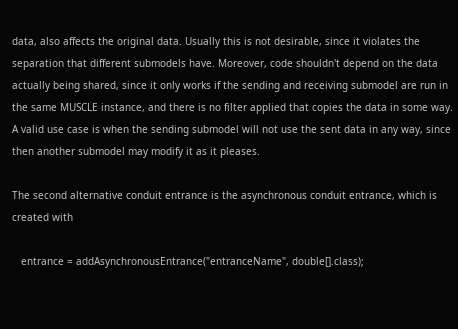data, also affects the original data. Usually this is not desirable, since it violates the separation that different submodels have. Moreover, code shouldn't depend on the data actually being shared, since it only works if the sending and receiving submodel are run in the same MUSCLE instance, and there is no filter applied that copies the data in some way. A valid use case is when the sending submodel will not use the sent data in any way, since then another submodel may modify it as it pleases.

The second alternative conduit entrance is the asynchronous conduit entrance, which is created with

   entrance = addAsynchronousEntrance("entranceName", double[].class);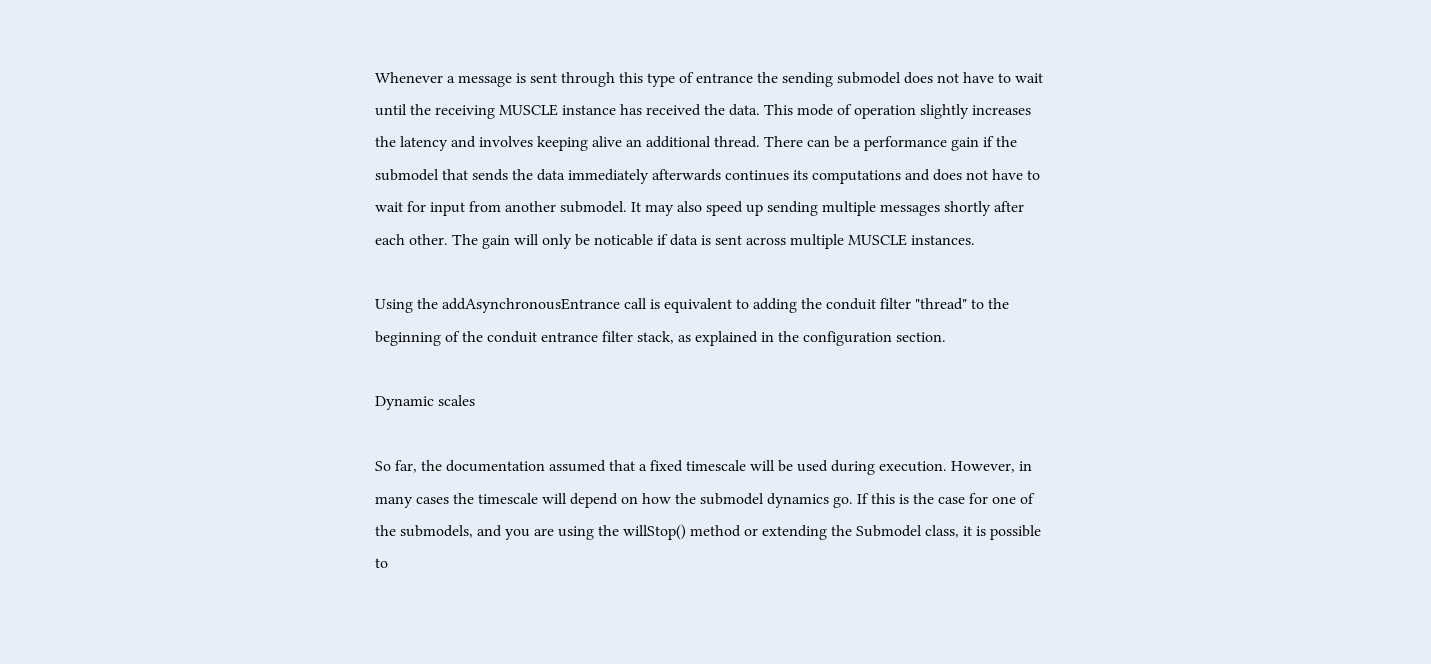Whenever a message is sent through this type of entrance the sending submodel does not have to wait until the receiving MUSCLE instance has received the data. This mode of operation slightly increases the latency and involves keeping alive an additional thread. There can be a performance gain if the submodel that sends the data immediately afterwards continues its computations and does not have to wait for input from another submodel. It may also speed up sending multiple messages shortly after each other. The gain will only be noticable if data is sent across multiple MUSCLE instances.

Using the addAsynchronousEntrance call is equivalent to adding the conduit filter "thread" to the beginning of the conduit entrance filter stack, as explained in the configuration section.

Dynamic scales

So far, the documentation assumed that a fixed timescale will be used during execution. However, in many cases the timescale will depend on how the submodel dynamics go. If this is the case for one of the submodels, and you are using the willStop() method or extending the Submodel class, it is possible to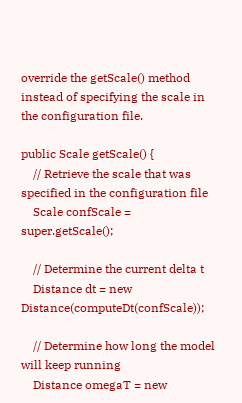override the getScale() method instead of specifying the scale in the configuration file.

public Scale getScale() {
    // Retrieve the scale that was specified in the configuration file
    Scale confScale = super.getScale();

    // Determine the current delta t
    Distance dt = new Distance(computeDt(confScale));

    // Determine how long the model will keep running
    Distance omegaT = new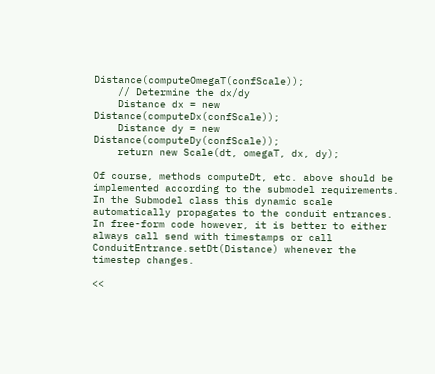Distance(computeOmegaT(confScale));
    // Determine the dx/dy
    Distance dx = new Distance(computeDx(confScale));
    Distance dy = new Distance(computeDy(confScale));
    return new Scale(dt, omegaT, dx, dy);

Of course, methods computeDt, etc. above should be implemented according to the submodel requirements. In the Submodel class this dynamic scale automatically propagates to the conduit entrances. In free-form code however, it is better to either always call send with timestamps or call ConduitEntrance.setDt(Distance) whenever the timestep changes.

<<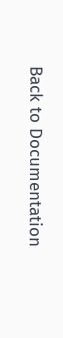Back to Documentation